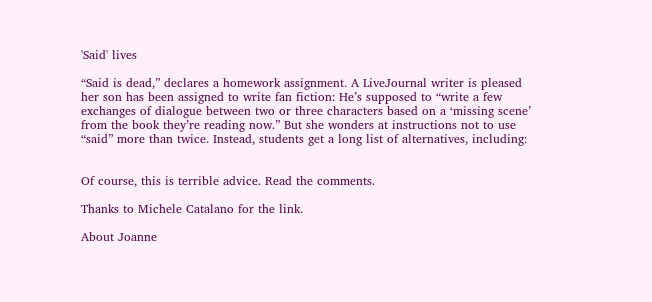'Said' lives

“Said is dead,” declares a homework assignment. A LiveJournal writer is pleased her son has been assigned to write fan fiction: He’s supposed to “write a few exchanges of dialogue between two or three characters based on a ‘missing scene’ from the book they’re reading now.” But she wonders at instructions not to use “said” more than twice. Instead, students get a long list of alternatives, including:


Of course, this is terrible advice. Read the comments.

Thanks to Michele Catalano for the link.

About Joanne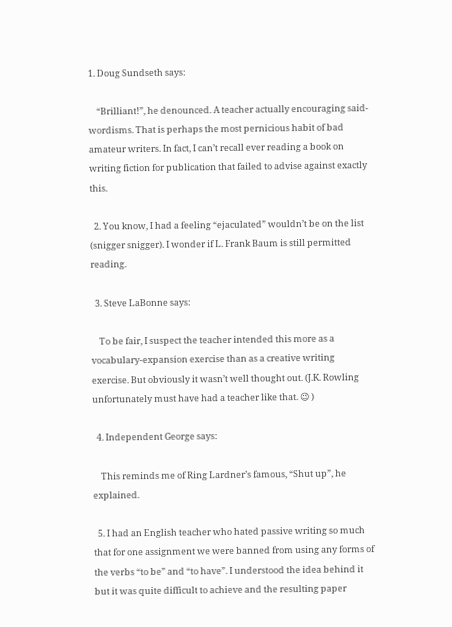1. Doug Sundseth says:

    “Brilliant!”, he denounced. A teacher actually encouraging said-wordisms. That is perhaps the most pernicious habit of bad amateur writers. In fact, I can’t recall ever reading a book on writing fiction for publication that failed to advise against exactly this.

  2. You know, I had a feeling “ejaculated” wouldn’t be on the list (snigger snigger). I wonder if L. Frank Baum is still permitted reading.

  3. Steve LaBonne says:

    To be fair, I suspect the teacher intended this more as a vocabulary-expansion exercise than as a creative writing exercise. But obviously it wasn’t well thought out. (J.K. Rowling unfortunately must have had a teacher like that. 😉 )

  4. Independent George says:

    This reminds me of Ring Lardner’s famous, “Shut up”, he explained.

  5. I had an English teacher who hated passive writing so much that for one assignment we were banned from using any forms of the verbs “to be” and “to have”. I understood the idea behind it but it was quite difficult to achieve and the resulting paper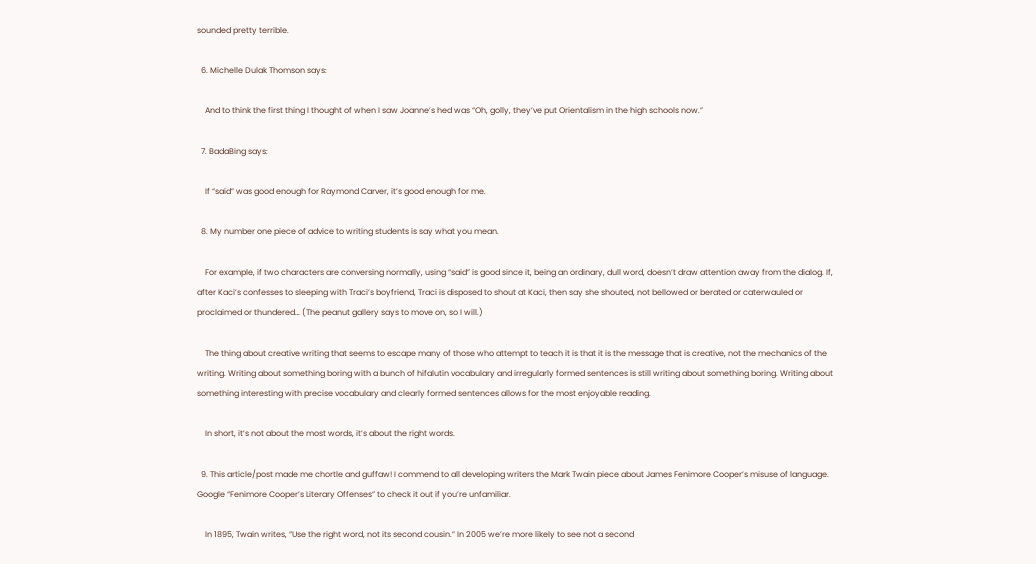sounded pretty terrible.

  6. Michelle Dulak Thomson says:

    And to think the first thing I thought of when I saw Joanne’s hed was “Oh, golly, they’ve put Orientalism in the high schools now.”

  7. BadaBing says:

    If “said” was good enough for Raymond Carver, it’s good enough for me.

  8. My number one piece of advice to writing students is say what you mean.

    For example, if two characters are conversing normally, using “said” is good since it, being an ordinary, dull word, doesn’t draw attention away from the dialog. If, after Kaci’s confesses to sleeping with Traci’s boyfriend, Traci is disposed to shout at Kaci, then say she shouted, not bellowed or berated or caterwauled or proclaimed or thundered… (The peanut gallery says to move on, so I will.)

    The thing about creative writing that seems to escape many of those who attempt to teach it is that it is the message that is creative, not the mechanics of the writing. Writing about something boring with a bunch of hifalutin vocabulary and irregularly formed sentences is still writing about something boring. Writing about something interesting with precise vocabulary and clearly formed sentences allows for the most enjoyable reading.

    In short, it’s not about the most words, it’s about the right words.

  9. This article/post made me chortle and guffaw! I commend to all developing writers the Mark Twain piece about James Fenimore Cooper’s misuse of language. Google “Fenimore Cooper’s Literary Offenses” to check it out if you’re unfamiliar.

    In 1895, Twain writes, “Use the right word, not its second cousin.” In 2005 we’re more likely to see not a second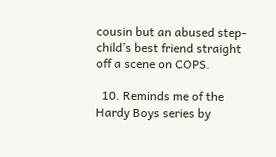cousin but an abused step-child’s best friend straight off a scene on COPS.

  10. Reminds me of the Hardy Boys series by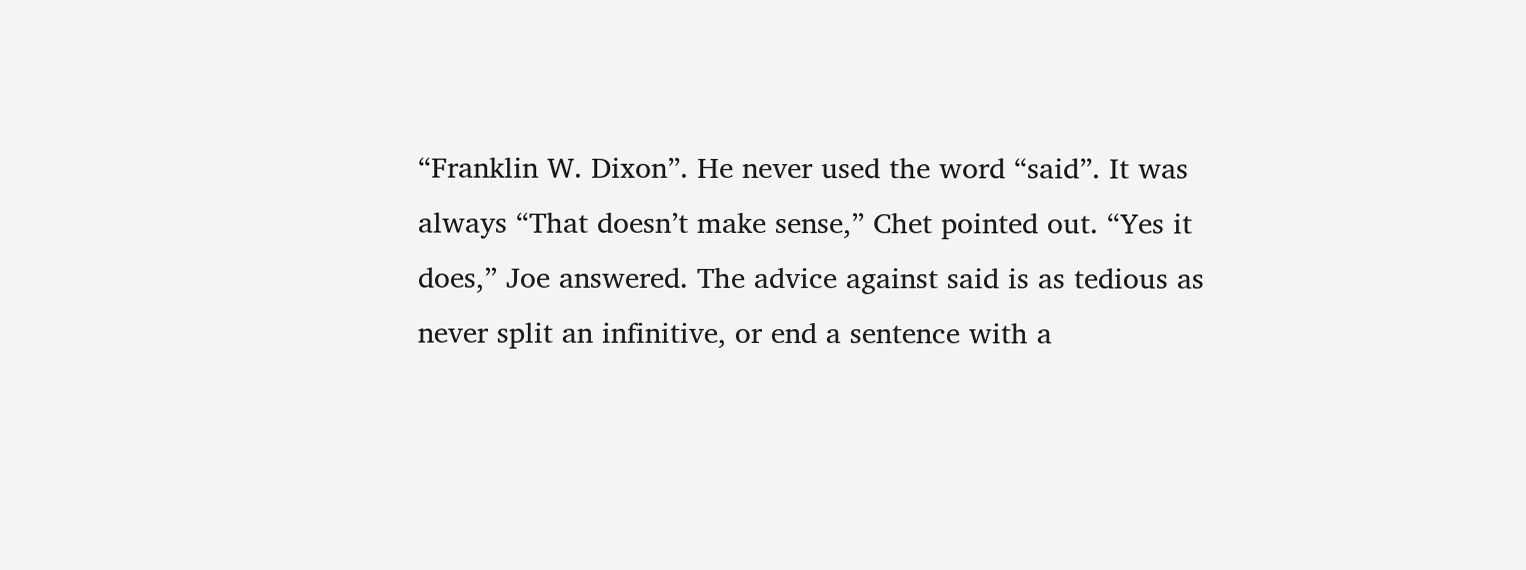“Franklin W. Dixon”. He never used the word “said”. It was always “That doesn’t make sense,” Chet pointed out. “Yes it does,” Joe answered. The advice against said is as tedious as never split an infinitive, or end a sentence with a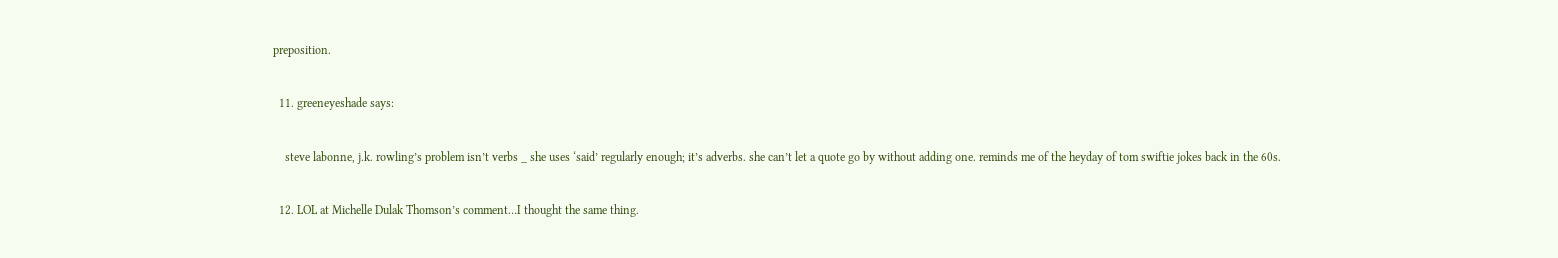preposition.

  11. greeneyeshade says:

    steve labonne, j.k. rowling’s problem isn’t verbs _ she uses ‘said’ regularly enough; it’s adverbs. she can’t let a quote go by without adding one. reminds me of the heyday of tom swiftie jokes back in the 60s.

  12. LOL at Michelle Dulak Thomson’s comment…I thought the same thing.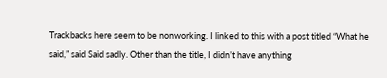Trackbacks here seem to be nonworking. I linked to this with a post titled “What he said,” said Said sadly. Other than the title, I didn’t have anything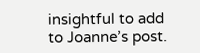insightful to add to Joanne’s post.